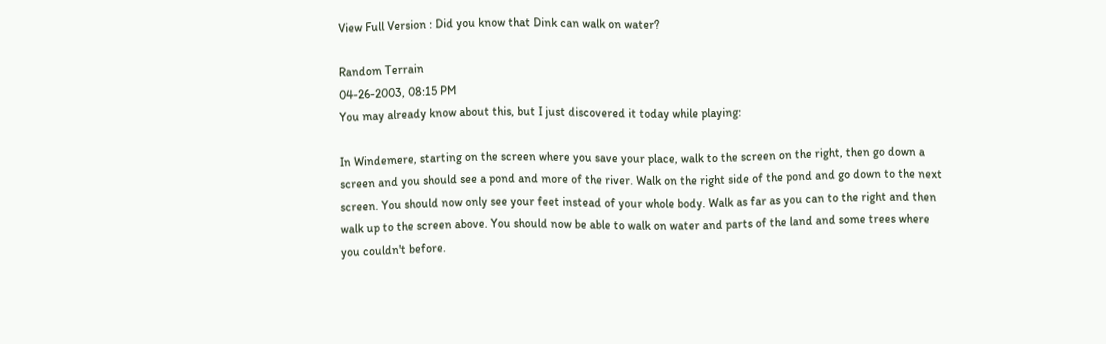View Full Version : Did you know that Dink can walk on water?

Random Terrain
04-26-2003, 08:15 PM
You may already know about this, but I just discovered it today while playing:

In Windemere, starting on the screen where you save your place, walk to the screen on the right, then go down a screen and you should see a pond and more of the river. Walk on the right side of the pond and go down to the next screen. You should now only see your feet instead of your whole body. Walk as far as you can to the right and then walk up to the screen above. You should now be able to walk on water and parts of the land and some trees where you couldn't before.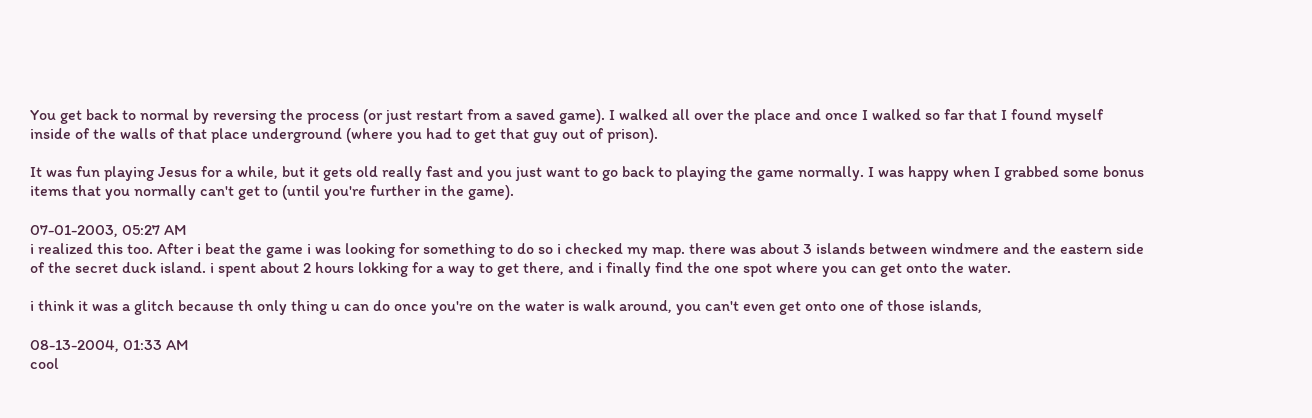You get back to normal by reversing the process (or just restart from a saved game). I walked all over the place and once I walked so far that I found myself inside of the walls of that place underground (where you had to get that guy out of prison).

It was fun playing Jesus for a while, but it gets old really fast and you just want to go back to playing the game normally. I was happy when I grabbed some bonus items that you normally can't get to (until you're further in the game).

07-01-2003, 05:27 AM
i realized this too. After i beat the game i was looking for something to do so i checked my map. there was about 3 islands between windmere and the eastern side of the secret duck island. i spent about 2 hours lokking for a way to get there, and i finally find the one spot where you can get onto the water.

i think it was a glitch because th only thing u can do once you're on the water is walk around, you can't even get onto one of those islands,

08-13-2004, 01:33 AM
cool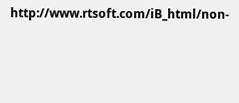http://www.rtsoft.com/iB_html/non-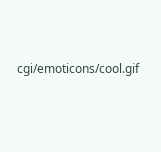cgi/emoticons/cool.gif